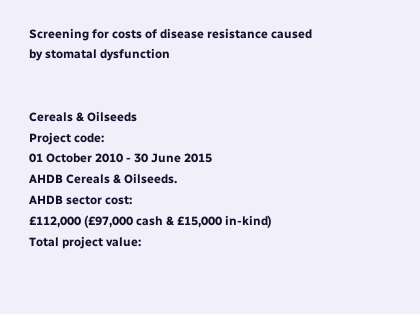Screening for costs of disease resistance caused by stomatal dysfunction


Cereals & Oilseeds
Project code:
01 October 2010 - 30 June 2015
AHDB Cereals & Oilseeds.
AHDB sector cost:
£112,000 (£97,000 cash & £15,000 in-kind)
Total project value: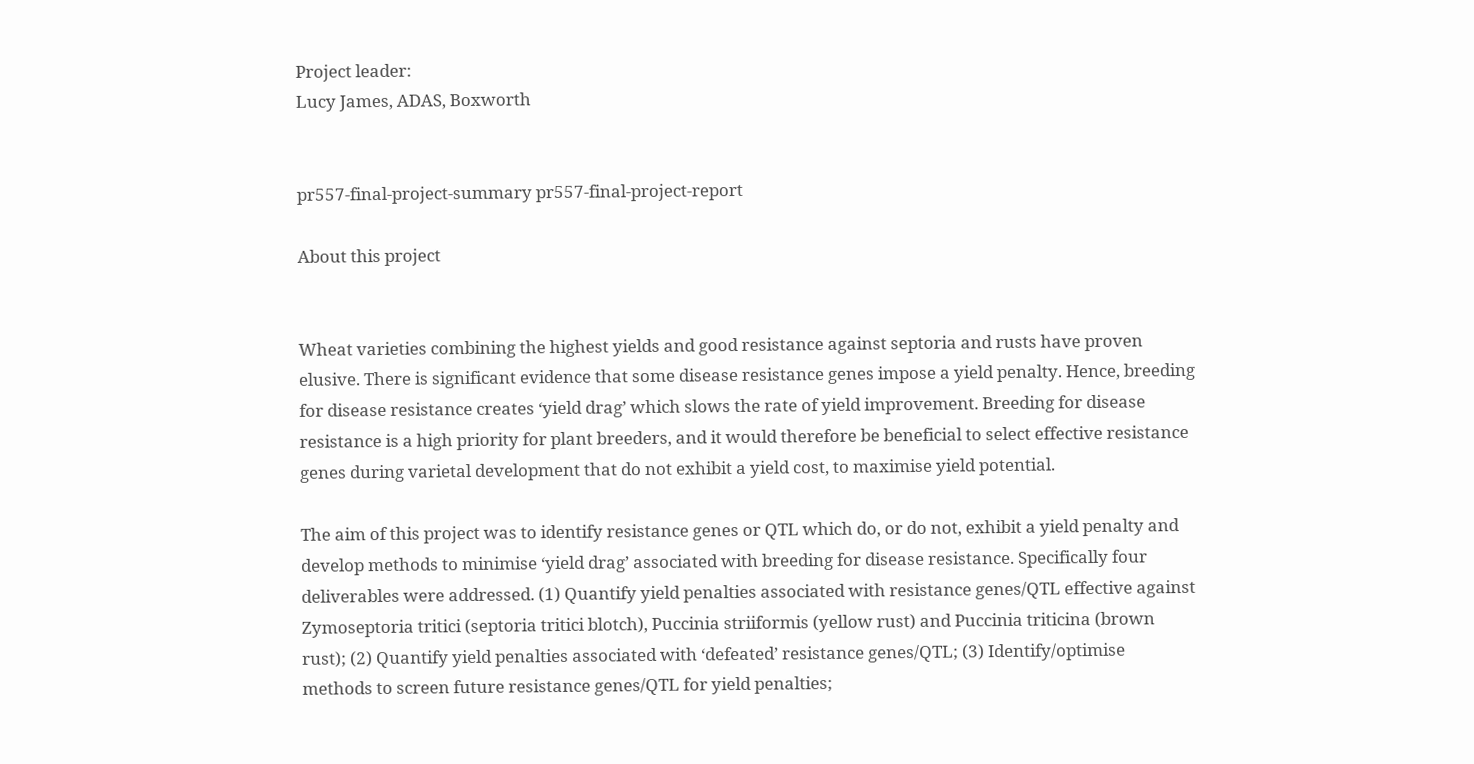Project leader:
Lucy James, ADAS, Boxworth


pr557-final-project-summary pr557-final-project-report

About this project


Wheat varieties combining the highest yields and good resistance against septoria and rusts have proven elusive. There is significant evidence that some disease resistance genes impose a yield penalty. Hence, breeding for disease resistance creates ‘yield drag’ which slows the rate of yield improvement. Breeding for disease resistance is a high priority for plant breeders, and it would therefore be beneficial to select effective resistance genes during varietal development that do not exhibit a yield cost, to maximise yield potential.

The aim of this project was to identify resistance genes or QTL which do, or do not, exhibit a yield penalty and develop methods to minimise ‘yield drag’ associated with breeding for disease resistance. Specifically four deliverables were addressed. (1) Quantify yield penalties associated with resistance genes/QTL effective against Zymoseptoria tritici (septoria tritici blotch), Puccinia striiformis (yellow rust) and Puccinia triticina (brown rust); (2) Quantify yield penalties associated with ‘defeated’ resistance genes/QTL; (3) Identify/optimise methods to screen future resistance genes/QTL for yield penalties;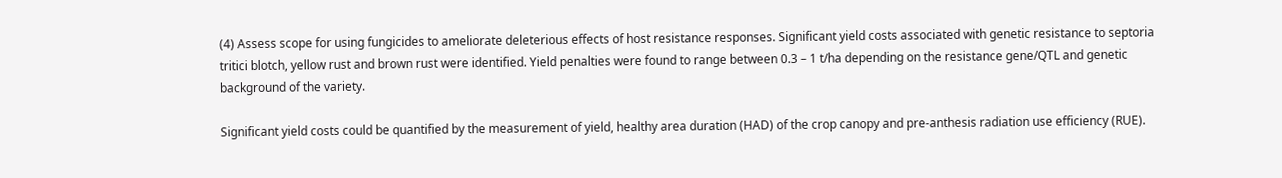(4) Assess scope for using fungicides to ameliorate deleterious effects of host resistance responses. Significant yield costs associated with genetic resistance to septoria tritici blotch, yellow rust and brown rust were identified. Yield penalties were found to range between 0.3 – 1 t/ha depending on the resistance gene/QTL and genetic background of the variety.

Significant yield costs could be quantified by the measurement of yield, healthy area duration (HAD) of the crop canopy and pre-anthesis radiation use efficiency (RUE).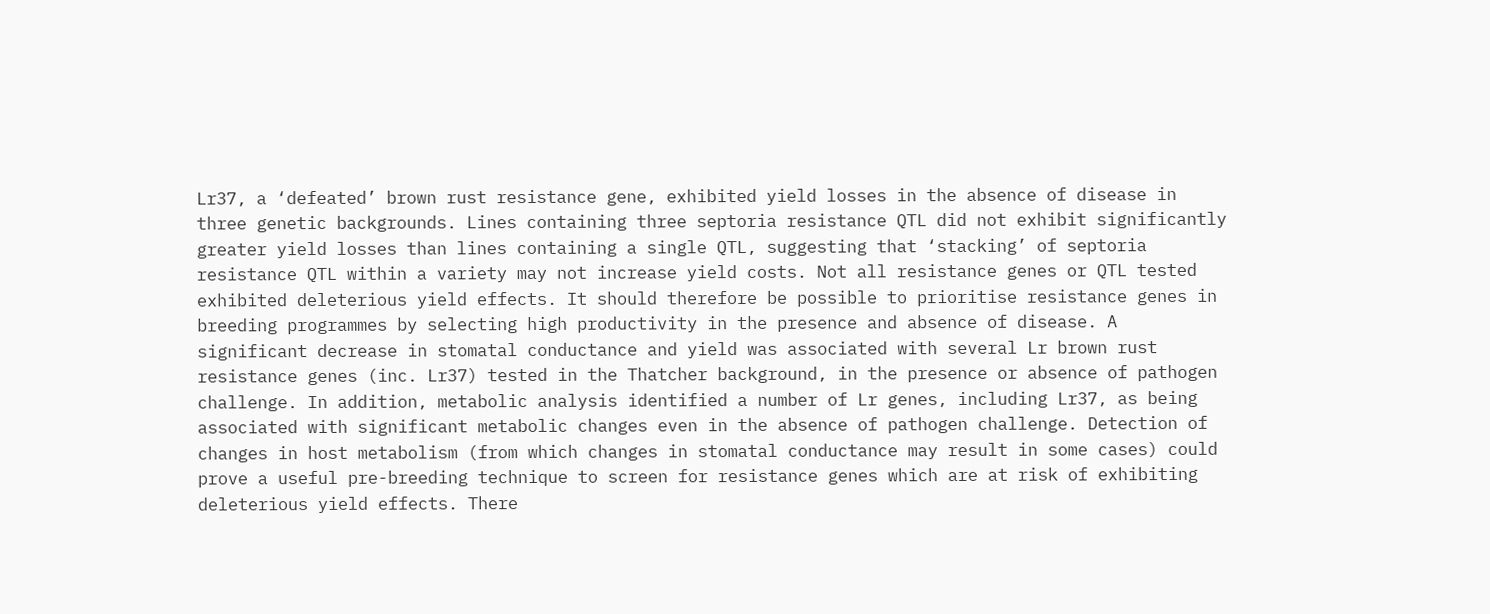Lr37, a ‘defeated’ brown rust resistance gene, exhibited yield losses in the absence of disease in three genetic backgrounds. Lines containing three septoria resistance QTL did not exhibit significantly greater yield losses than lines containing a single QTL, suggesting that ‘stacking’ of septoria resistance QTL within a variety may not increase yield costs. Not all resistance genes or QTL tested exhibited deleterious yield effects. It should therefore be possible to prioritise resistance genes in breeding programmes by selecting high productivity in the presence and absence of disease. A significant decrease in stomatal conductance and yield was associated with several Lr brown rust resistance genes (inc. Lr37) tested in the Thatcher background, in the presence or absence of pathogen challenge. In addition, metabolic analysis identified a number of Lr genes, including Lr37, as being associated with significant metabolic changes even in the absence of pathogen challenge. Detection of changes in host metabolism (from which changes in stomatal conductance may result in some cases) could prove a useful pre-breeding technique to screen for resistance genes which are at risk of exhibiting deleterious yield effects. There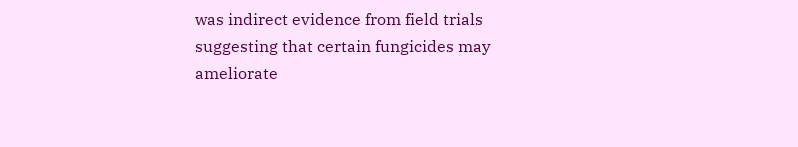was indirect evidence from field trials suggesting that certain fungicides may ameliorate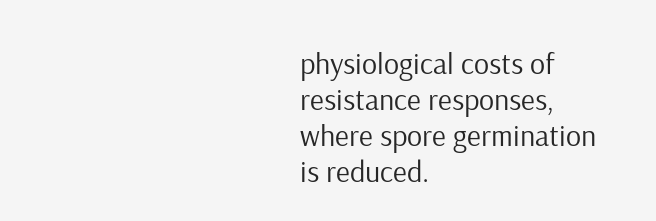physiological costs of resistance responses, where spore germination is reduced.